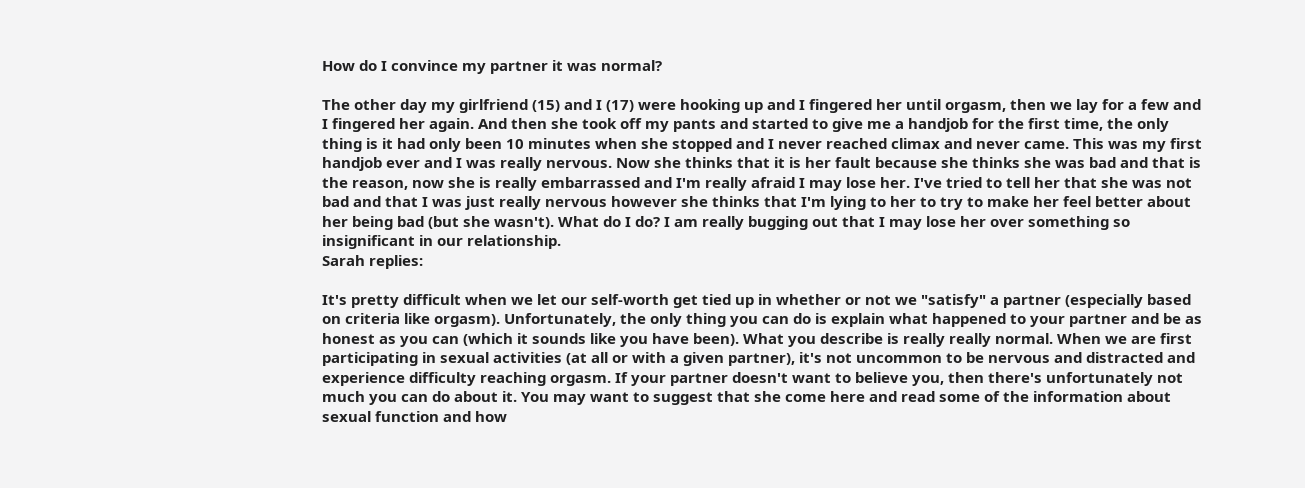How do I convince my partner it was normal?

The other day my girlfriend (15) and I (17) were hooking up and I fingered her until orgasm, then we lay for a few and I fingered her again. And then she took off my pants and started to give me a handjob for the first time, the only thing is it had only been 10 minutes when she stopped and I never reached climax and never came. This was my first handjob ever and I was really nervous. Now she thinks that it is her fault because she thinks she was bad and that is the reason, now she is really embarrassed and I'm really afraid I may lose her. I've tried to tell her that she was not bad and that I was just really nervous however she thinks that I'm lying to her to try to make her feel better about her being bad (but she wasn't). What do I do? I am really bugging out that I may lose her over something so insignificant in our relationship.
Sarah replies:

It's pretty difficult when we let our self-worth get tied up in whether or not we "satisfy" a partner (especially based on criteria like orgasm). Unfortunately, the only thing you can do is explain what happened to your partner and be as honest as you can (which it sounds like you have been). What you describe is really really normal. When we are first participating in sexual activities (at all or with a given partner), it's not uncommon to be nervous and distracted and experience difficulty reaching orgasm. If your partner doesn't want to believe you, then there's unfortunately not much you can do about it. You may want to suggest that she come here and read some of the information about sexual function and how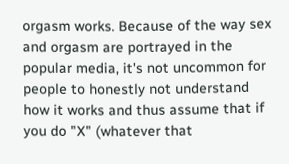orgasm works. Because of the way sex and orgasm are portrayed in the popular media, it's not uncommon for people to honestly not understand how it works and thus assume that if you do "X" (whatever that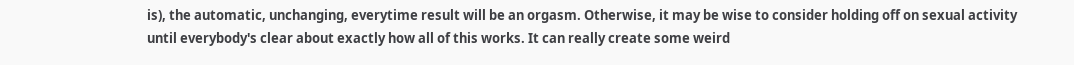is), the automatic, unchanging, everytime result will be an orgasm. Otherwise, it may be wise to consider holding off on sexual activity until everybody's clear about exactly how all of this works. It can really create some weird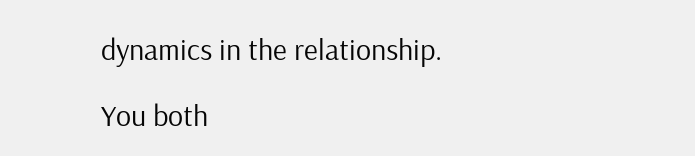dynamics in the relationship.

You both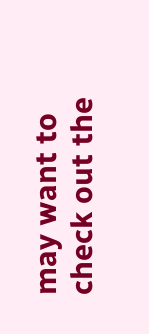may want to check out the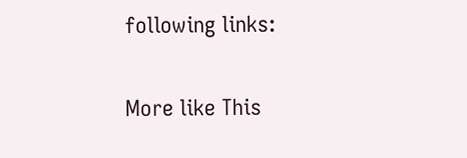following links:

More like This